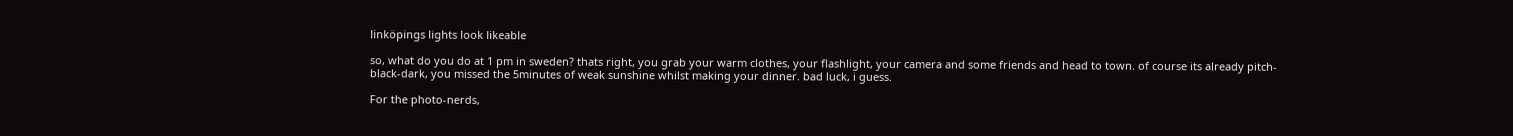linköpings lights look likeable

so, what do you do at 1 pm in sweden? thats right, you grab your warm clothes, your flashlight, your camera and some friends and head to town. of course its already pitch-black-dark, you missed the 5minutes of weak sunshine whilst making your dinner. bad luck, i guess.

For the photo-nerds,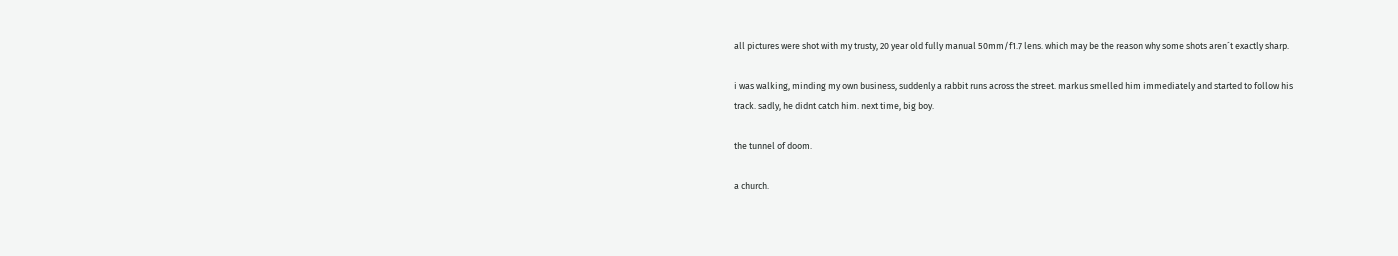all pictures were shot with my trusty, 20 year old fully manual 50mm/f1.7 lens. which may be the reason why some shots aren´t exactly sharp.

i was walking, minding my own business, suddenly a rabbit runs across the street. markus smelled him immediately and started to follow his track. sadly, he didnt catch him. next time, big boy.

the tunnel of doom.

a church.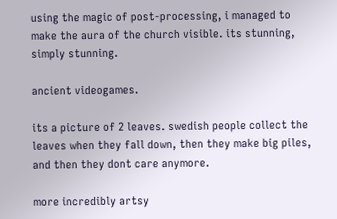using the magic of post-processing, i managed to make the aura of the church visible. its stunning, simply stunning.

ancient videogames.

its a picture of 2 leaves. swedish people collect the leaves when they fall down, then they make big piles, and then they dont care anymore.

more incredibly artsy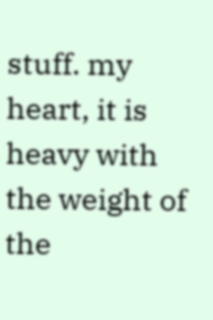stuff. my heart, it is heavy with the weight of the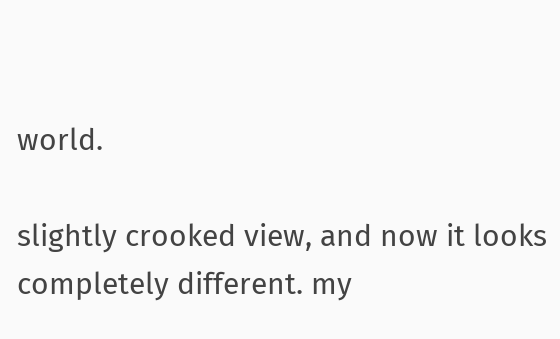world.

slightly crooked view, and now it looks completely different. my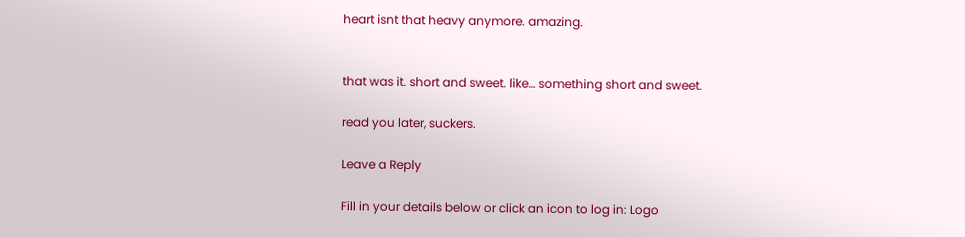heart isnt that heavy anymore. amazing.


that was it. short and sweet. like… something short and sweet.

read you later, suckers.

Leave a Reply

Fill in your details below or click an icon to log in: Logo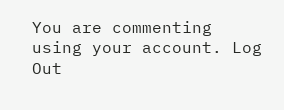You are commenting using your account. Log Out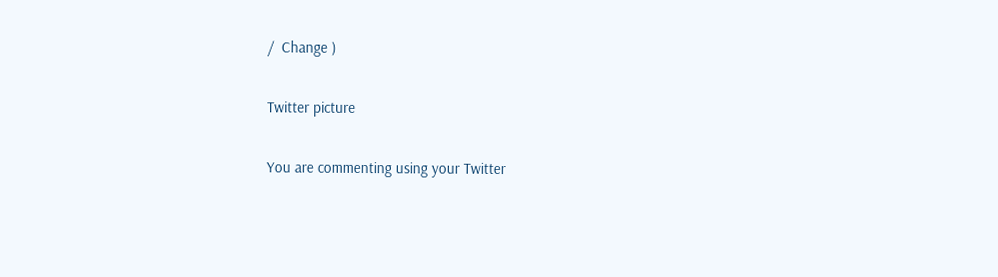/  Change )

Twitter picture

You are commenting using your Twitter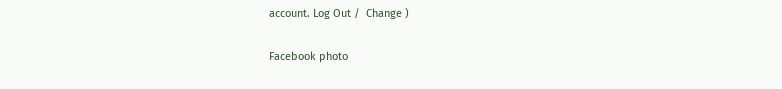account. Log Out /  Change )

Facebook photo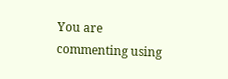You are commenting using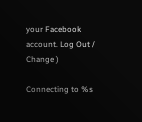your Facebook account. Log Out /  Change )

Connecting to %s